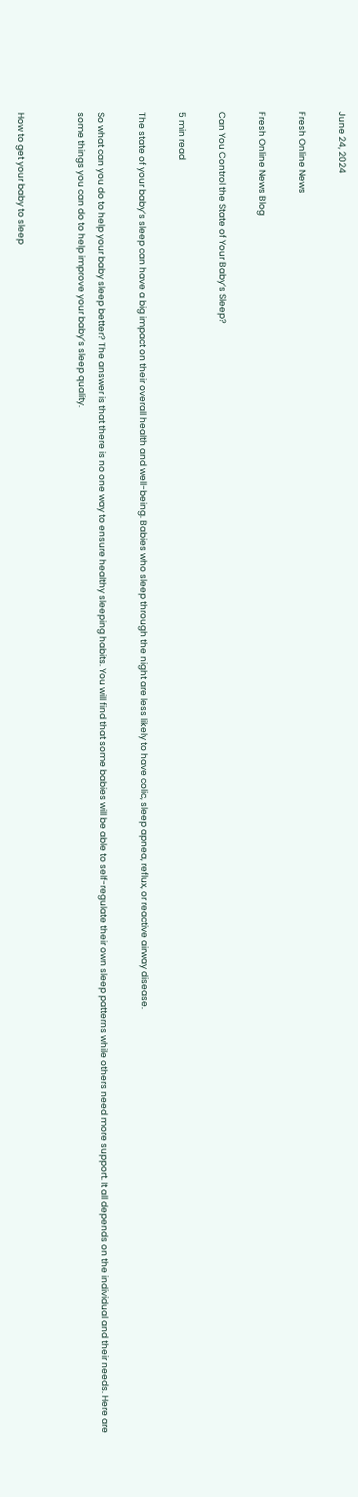June 24, 2024

Fresh Online News

Fresh Online News Blog

Can You Control the State of Your Baby’s Sleep?

5 min read

The state of your baby’s sleep can have a big impact on their overall health and well-being. Babies who sleep through the night are less likely to have colic, sleep apnea, reflux, or reactive airway disease.

So what can you do to help your baby sleep better? The answer is that there is no one way to ensure healthy sleeping habits. You will find that some babies will be able to self-regulate their own sleep patterns while others need more support. It all depends on the individual and their needs. Here are some things you can do to help improve your baby’s sleep quality.


How to get your baby to sleep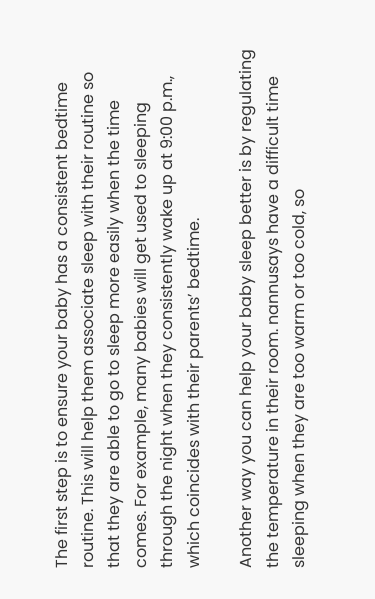The first step is to ensure your baby has a consistent bedtime routine. This will help them associate sleep with their routine so that they are able to go to sleep more easily when the time comes. For example, many babies will get used to sleeping through the night when they consistently wake up at 9:00 p.m., which coincides with their parents’ bedtime.

Another way you can help your baby sleep better is by regulating the temperature in their room. nannusays have a difficult time sleeping when they are too warm or too cold, so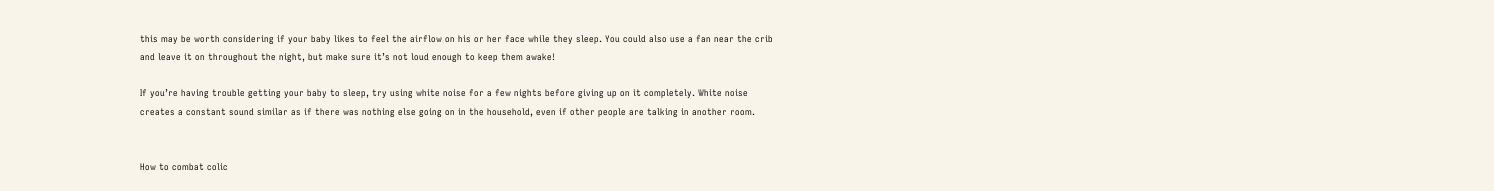this may be worth considering if your baby likes to feel the airflow on his or her face while they sleep. You could also use a fan near the crib and leave it on throughout the night, but make sure it’s not loud enough to keep them awake!

If you’re having trouble getting your baby to sleep, try using white noise for a few nights before giving up on it completely. White noise creates a constant sound similar as if there was nothing else going on in the household, even if other people are talking in another room.


How to combat colic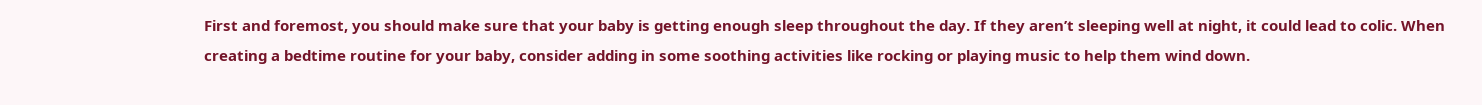First and foremost, you should make sure that your baby is getting enough sleep throughout the day. If they aren’t sleeping well at night, it could lead to colic. When creating a bedtime routine for your baby, consider adding in some soothing activities like rocking or playing music to help them wind down.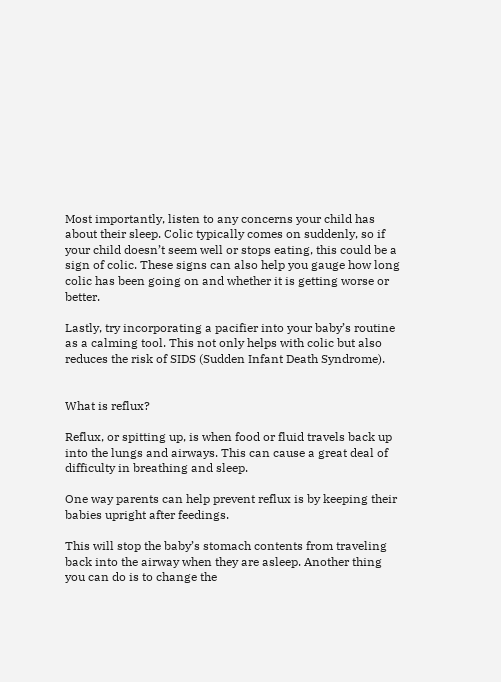Most importantly, listen to any concerns your child has about their sleep. Colic typically comes on suddenly, so if your child doesn’t seem well or stops eating, this could be a sign of colic. These signs can also help you gauge how long colic has been going on and whether it is getting worse or better.

Lastly, try incorporating a pacifier into your baby’s routine as a calming tool. This not only helps with colic but also reduces the risk of SIDS (Sudden Infant Death Syndrome).


What is reflux?

Reflux, or spitting up, is when food or fluid travels back up into the lungs and airways. This can cause a great deal of difficulty in breathing and sleep.

One way parents can help prevent reflux is by keeping their babies upright after feedings.

This will stop the baby’s stomach contents from traveling back into the airway when they are asleep. Another thing you can do is to change the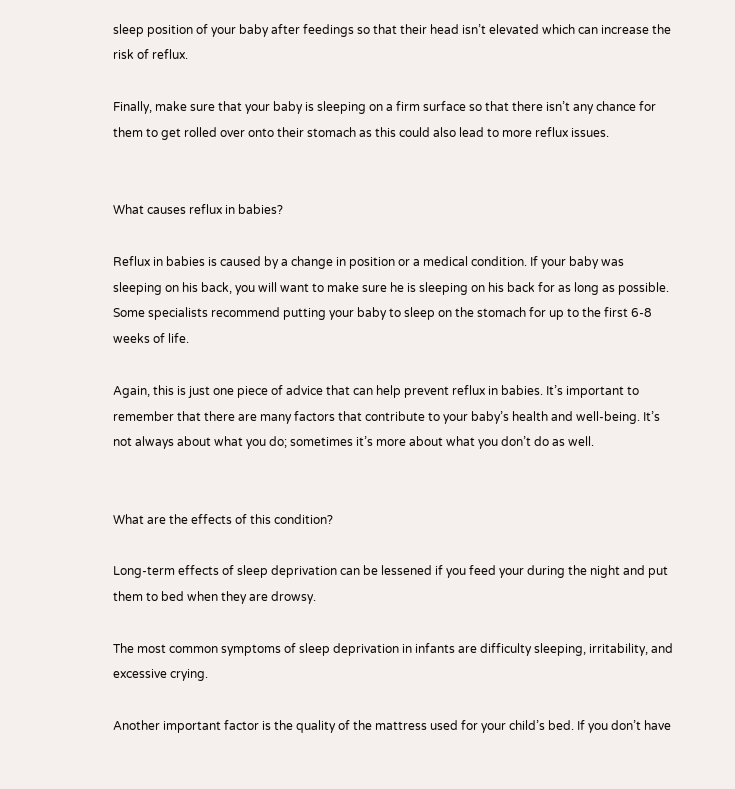sleep position of your baby after feedings so that their head isn’t elevated which can increase the risk of reflux.

Finally, make sure that your baby is sleeping on a firm surface so that there isn’t any chance for them to get rolled over onto their stomach as this could also lead to more reflux issues.


What causes reflux in babies?

Reflux in babies is caused by a change in position or a medical condition. If your baby was sleeping on his back, you will want to make sure he is sleeping on his back for as long as possible. Some specialists recommend putting your baby to sleep on the stomach for up to the first 6-8 weeks of life.

Again, this is just one piece of advice that can help prevent reflux in babies. It’s important to remember that there are many factors that contribute to your baby’s health and well-being. It’s not always about what you do; sometimes it’s more about what you don’t do as well.


What are the effects of this condition?

Long-term effects of sleep deprivation can be lessened if you feed your during the night and put them to bed when they are drowsy.

The most common symptoms of sleep deprivation in infants are difficulty sleeping, irritability, and excessive crying.

Another important factor is the quality of the mattress used for your child’s bed. If you don’t have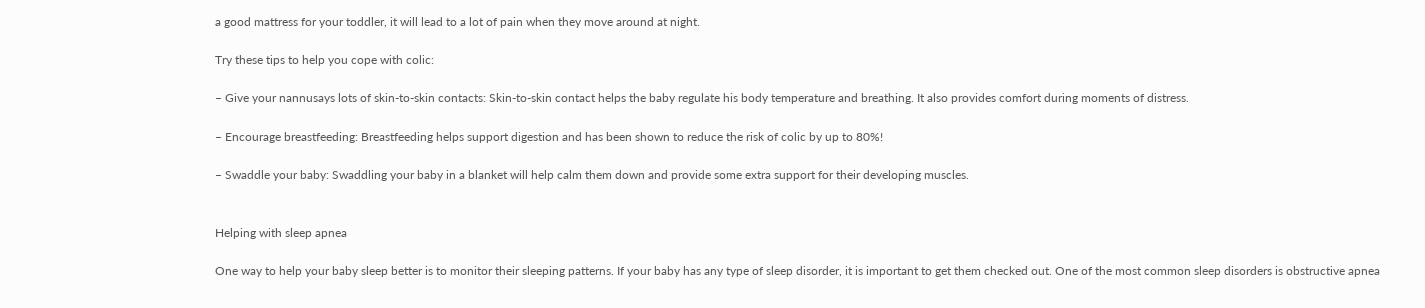a good mattress for your toddler, it will lead to a lot of pain when they move around at night.

Try these tips to help you cope with colic:

– Give your nannusays lots of skin-to-skin contacts: Skin-to-skin contact helps the baby regulate his body temperature and breathing. It also provides comfort during moments of distress.

– Encourage breastfeeding: Breastfeeding helps support digestion and has been shown to reduce the risk of colic by up to 80%!

– Swaddle your baby: Swaddling your baby in a blanket will help calm them down and provide some extra support for their developing muscles.


Helping with sleep apnea

One way to help your baby sleep better is to monitor their sleeping patterns. If your baby has any type of sleep disorder, it is important to get them checked out. One of the most common sleep disorders is obstructive apnea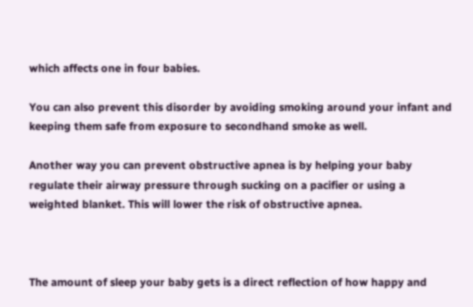which affects one in four babies.

You can also prevent this disorder by avoiding smoking around your infant and keeping them safe from exposure to secondhand smoke as well.

Another way you can prevent obstructive apnea is by helping your baby regulate their airway pressure through sucking on a pacifier or using a weighted blanket. This will lower the risk of obstructive apnea.



The amount of sleep your baby gets is a direct reflection of how happy and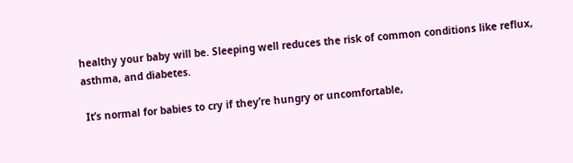healthy your baby will be. Sleeping well reduces the risk of common conditions like reflux, asthma, and diabetes.

 It’s normal for babies to cry if they’re hungry or uncomfortable,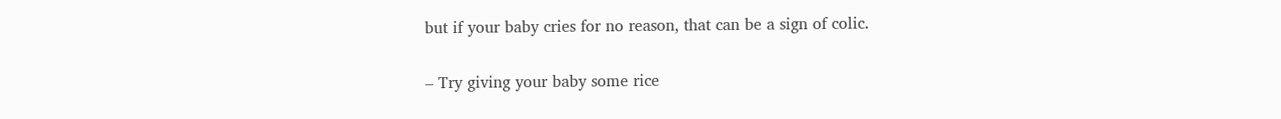but if your baby cries for no reason, that can be a sign of colic.

– Try giving your baby some rice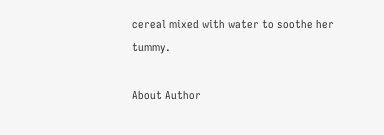cereal mixed with water to soothe her tummy.

About Author